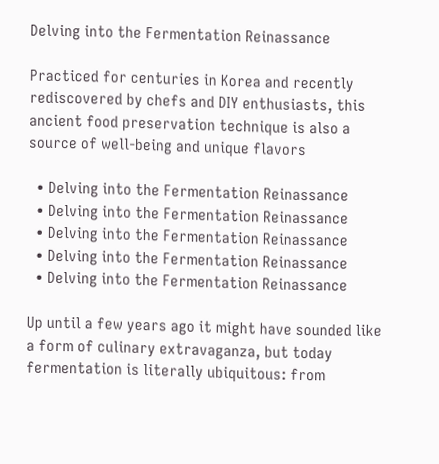Delving into the Fermentation Reinassance

Practiced for centuries in Korea and recently rediscovered by chefs and DIY enthusiasts, this ancient food preservation technique is also a source of well-being and unique flavors

  • Delving into the Fermentation Reinassance
  • Delving into the Fermentation Reinassance
  • Delving into the Fermentation Reinassance
  • Delving into the Fermentation Reinassance
  • Delving into the Fermentation Reinassance

Up until a few years ago it might have sounded like a form of culinary extravaganza, but today fermentation is literally ubiquitous: from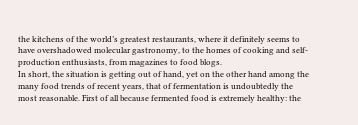the kitchens of the world’s greatest restaurants, where it definitely seems to have overshadowed molecular gastronomy, to the homes of cooking and self-production enthusiasts, from magazines to food blogs.
In short, the situation is getting out of hand, yet on the other hand among the many food trends of recent years, that of fermentation is undoubtedly the most reasonable. First of all because fermented food is extremely healthy: the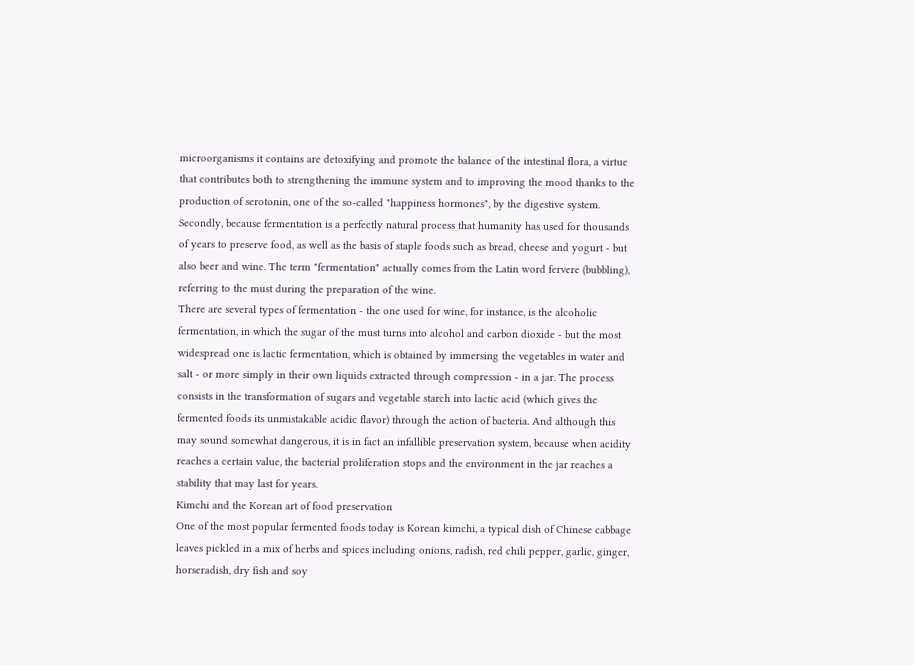microorganisms it contains are detoxifying and promote the balance of the intestinal flora, a virtue that contributes both to strengthening the immune system and to improving the mood thanks to the production of serotonin, one of the so-called "happiness hormones", by the digestive system.
Secondly, because fermentation is a perfectly natural process that humanity has used for thousands of years to preserve food, as well as the basis of staple foods such as bread, cheese and yogurt - but also beer and wine. The term "fermentation" actually comes from the Latin word fervere (bubbling), referring to the must during the preparation of the wine.
There are several types of fermentation - the one used for wine, for instance, is the alcoholic fermentation, in which the sugar of the must turns into alcohol and carbon dioxide - but the most widespread one is lactic fermentation, which is obtained by immersing the vegetables in water and salt - or more simply in their own liquids extracted through compression - in a jar. The process consists in the transformation of sugars and vegetable starch into lactic acid (which gives the fermented foods its unmistakable acidic flavor) through the action of bacteria. And although this may sound somewhat dangerous, it is in fact an infallible preservation system, because when acidity reaches a certain value, the bacterial proliferation stops and the environment in the jar reaches a stability that may last for years.
Kimchi and the Korean art of food preservation
One of the most popular fermented foods today is Korean kimchi, a typical dish of Chinese cabbage leaves pickled in a mix of herbs and spices including onions, radish, red chili pepper, garlic, ginger, horseradish, dry fish and soy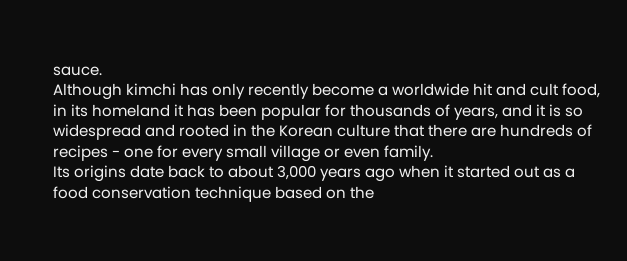sauce.
Although kimchi has only recently become a worldwide hit and cult food, in its homeland it has been popular for thousands of years, and it is so widespread and rooted in the Korean culture that there are hundreds of recipes - one for every small village or even family.
Its origins date back to about 3,000 years ago when it started out as a food conservation technique based on the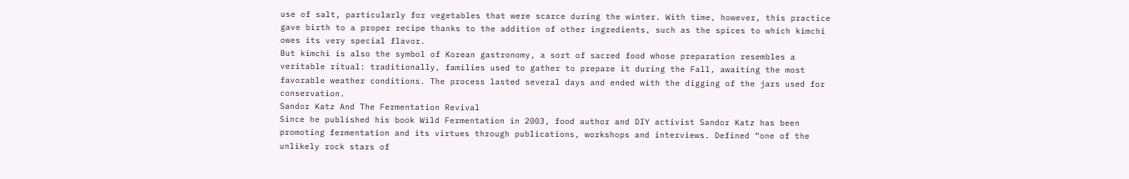use of salt, particularly for vegetables that were scarce during the winter. With time, however, this practice gave birth to a proper recipe thanks to the addition of other ingredients, such as the spices to which kimchi owes its very special flavor.
But kimchi is also the symbol of Korean gastronomy, a sort of sacred food whose preparation resembles a veritable ritual: traditionally, families used to gather to prepare it during the Fall, awaiting the most favorable weather conditions. The process lasted several days and ended with the digging of the jars used for conservation.
Sandor Katz And The Fermentation Revival
Since he published his book Wild Fermentation in 2003, food author and DIY activist Sandor Katz has been promoting fermentation and its virtues through publications, workshops and interviews. Defined “one of the unlikely rock stars of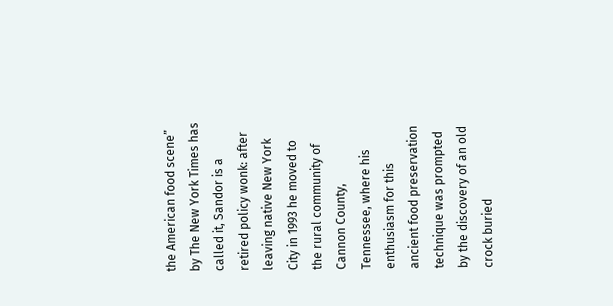the American food scene” by The New York Times has called it, Sandor is a retired policy wonk: after leaving native New York City in 1993 he moved to the rural community of Cannon County, Tennessee, where his enthusiasm for this ancient food preservation technique was prompted by the discovery of an old crock buried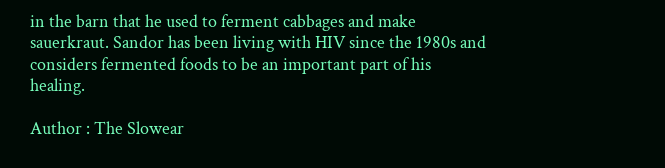in the barn that he used to ferment cabbages and make sauerkraut. Sandor has been living with HIV since the 1980s and considers fermented foods to be an important part of his healing.

Author : The Slowear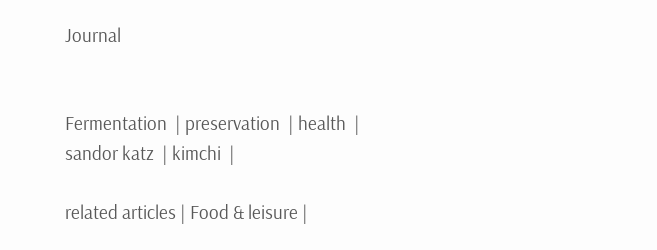Journal


Fermentation  | preservation  | health  | sandor katz  | kimchi  |

related articles | Food & leisure |